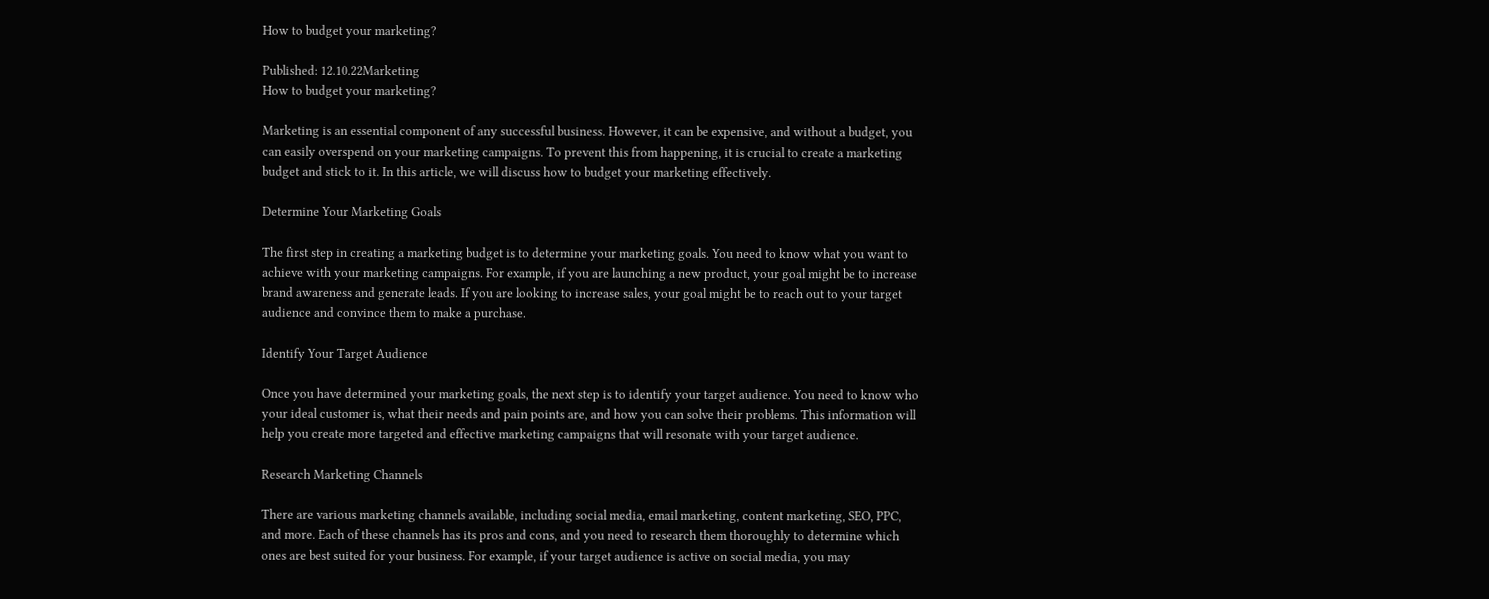How to budget your marketing?

Published: 12.10.22Marketing
How to budget your marketing?

Marketing is an essential component of any successful business. However, it can be expensive, and without a budget, you can easily overspend on your marketing campaigns. To prevent this from happening, it is crucial to create a marketing budget and stick to it. In this article, we will discuss how to budget your marketing effectively.

Determine Your Marketing Goals

The first step in creating a marketing budget is to determine your marketing goals. You need to know what you want to achieve with your marketing campaigns. For example, if you are launching a new product, your goal might be to increase brand awareness and generate leads. If you are looking to increase sales, your goal might be to reach out to your target audience and convince them to make a purchase.

Identify Your Target Audience

Once you have determined your marketing goals, the next step is to identify your target audience. You need to know who your ideal customer is, what their needs and pain points are, and how you can solve their problems. This information will help you create more targeted and effective marketing campaigns that will resonate with your target audience.

Research Marketing Channels

There are various marketing channels available, including social media, email marketing, content marketing, SEO, PPC, and more. Each of these channels has its pros and cons, and you need to research them thoroughly to determine which ones are best suited for your business. For example, if your target audience is active on social media, you may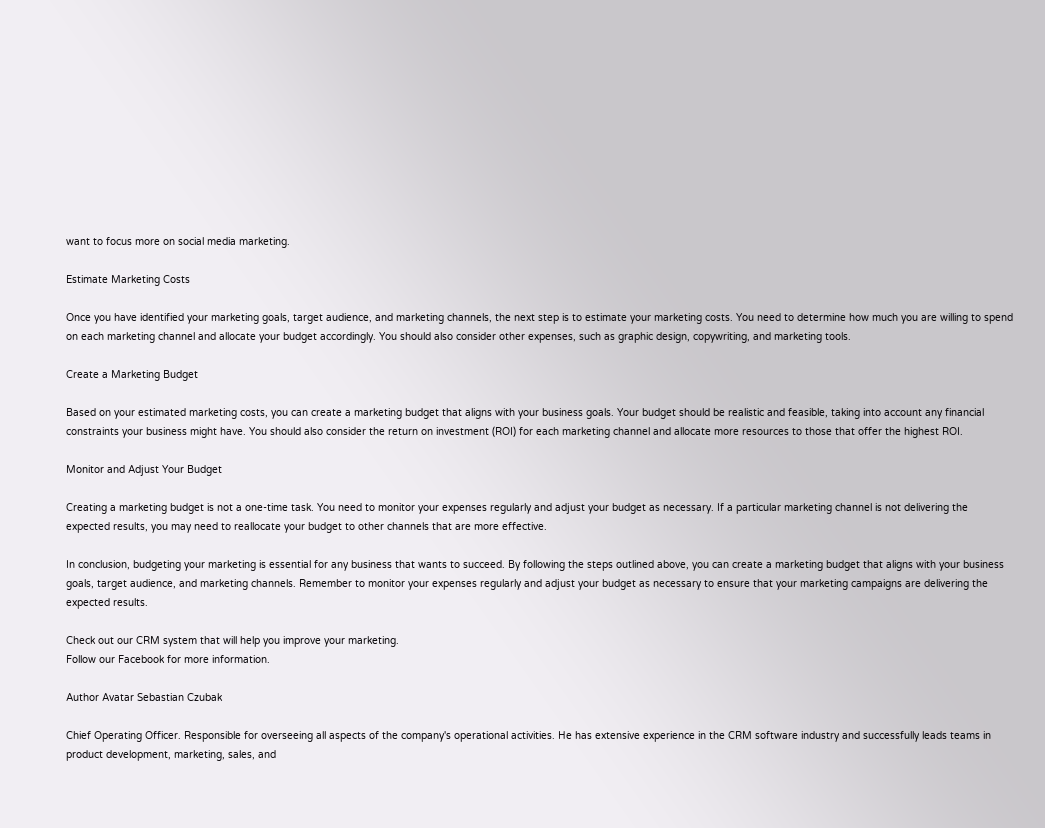want to focus more on social media marketing.

Estimate Marketing Costs

Once you have identified your marketing goals, target audience, and marketing channels, the next step is to estimate your marketing costs. You need to determine how much you are willing to spend on each marketing channel and allocate your budget accordingly. You should also consider other expenses, such as graphic design, copywriting, and marketing tools.

Create a Marketing Budget

Based on your estimated marketing costs, you can create a marketing budget that aligns with your business goals. Your budget should be realistic and feasible, taking into account any financial constraints your business might have. You should also consider the return on investment (ROI) for each marketing channel and allocate more resources to those that offer the highest ROI.

Monitor and Adjust Your Budget

Creating a marketing budget is not a one-time task. You need to monitor your expenses regularly and adjust your budget as necessary. If a particular marketing channel is not delivering the expected results, you may need to reallocate your budget to other channels that are more effective.

In conclusion, budgeting your marketing is essential for any business that wants to succeed. By following the steps outlined above, you can create a marketing budget that aligns with your business goals, target audience, and marketing channels. Remember to monitor your expenses regularly and adjust your budget as necessary to ensure that your marketing campaigns are delivering the expected results.

Check out our CRM system that will help you improve your marketing.
Follow our Facebook for more information.

Author Avatar Sebastian Czubak

Chief Operating Officer. Responsible for overseeing all aspects of the company's operational activities. He has extensive experience in the CRM software industry and successfully leads teams in product development, marketing, sales, and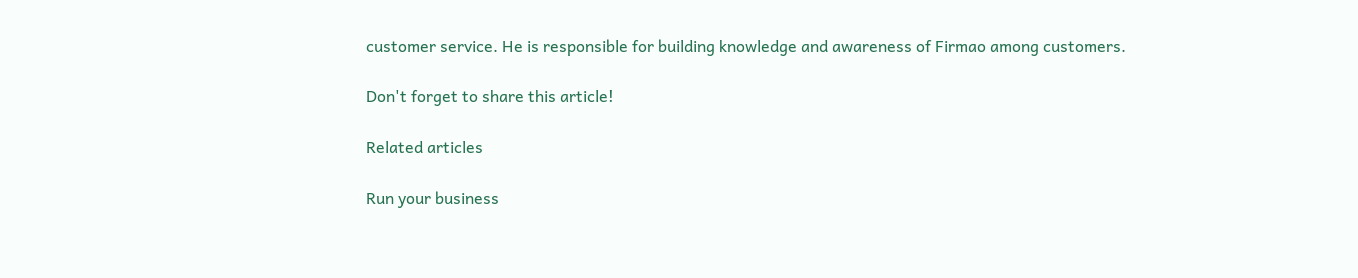customer service. He is responsible for building knowledge and awareness of Firmao among customers.

Don't forget to share this article!

Related articles

Run your business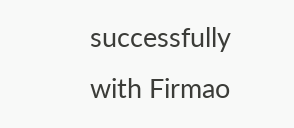successfully with Firmao